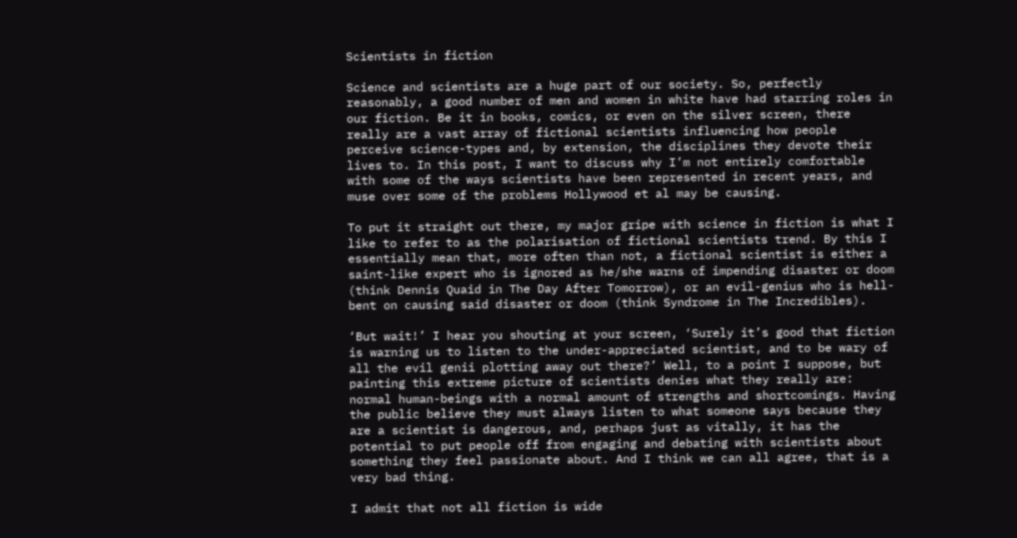Scientists in fiction

Science and scientists are a huge part of our society. So, perfectly reasonably, a good number of men and women in white have had starring roles in our fiction. Be it in books, comics, or even on the silver screen, there really are a vast array of fictional scientists influencing how people perceive science-types and, by extension, the disciplines they devote their lives to. In this post, I want to discuss why I’m not entirely comfortable with some of the ways scientists have been represented in recent years, and muse over some of the problems Hollywood et al may be causing.

To put it straight out there, my major gripe with science in fiction is what I like to refer to as the polarisation of fictional scientists trend. By this I essentially mean that, more often than not, a fictional scientist is either a saint-like expert who is ignored as he/she warns of impending disaster or doom (think Dennis Quaid in The Day After Tomorrow), or an evil-genius who is hell-bent on causing said disaster or doom (think Syndrome in The Incredibles).

‘But wait!’ I hear you shouting at your screen, ‘Surely it’s good that fiction is warning us to listen to the under-appreciated scientist, and to be wary of all the evil genii plotting away out there?’ Well, to a point I suppose, but painting this extreme picture of scientists denies what they really are: normal human-beings with a normal amount of strengths and shortcomings. Having the public believe they must always listen to what someone says because they are a scientist is dangerous, and, perhaps just as vitally, it has the potential to put people off from engaging and debating with scientists about something they feel passionate about. And I think we can all agree, that is a very bad thing.

I admit that not all fiction is wide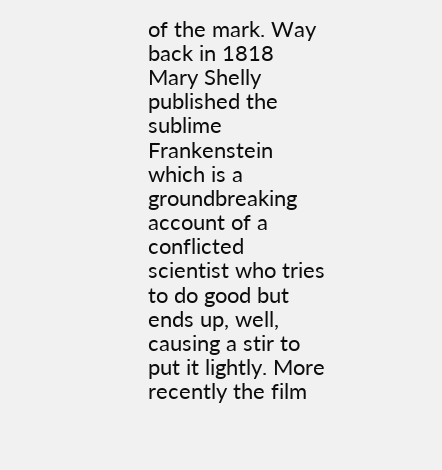of the mark. Way back in 1818 Mary Shelly published the sublime Frankenstein which is a groundbreaking account of a conflicted scientist who tries to do good but ends up, well, causing a stir to put it lightly. More recently the film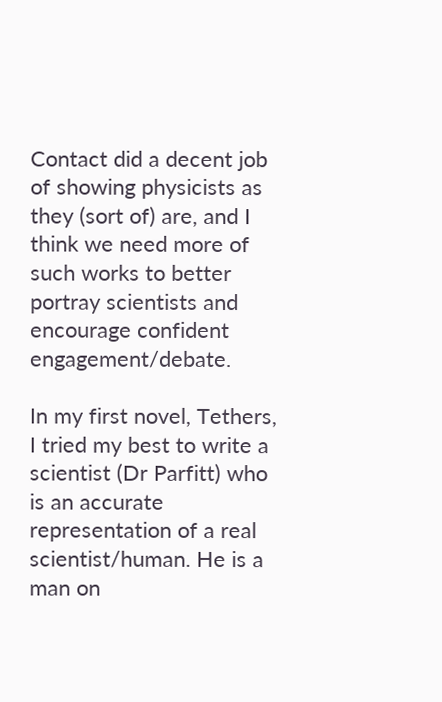Contact did a decent job of showing physicists as they (sort of) are, and I think we need more of such works to better portray scientists and encourage confident engagement/debate.

In my first novel, Tethers, I tried my best to write a scientist (Dr Parfitt) who is an accurate representation of a real scientist/human. He is a man on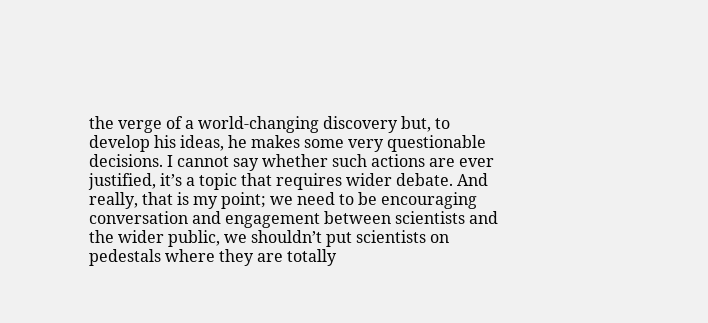the verge of a world-changing discovery but, to develop his ideas, he makes some very questionable decisions. I cannot say whether such actions are ever justified, it’s a topic that requires wider debate. And really, that is my point; we need to be encouraging conversation and engagement between scientists and the wider public, we shouldn’t put scientists on pedestals where they are totally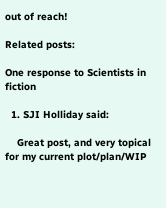out of reach!

Related posts:

One response to Scientists in fiction

  1. SJI Holliday said:

    Great post, and very topical for my current plot/plan/WIP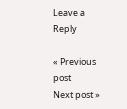Leave a Reply

« Previous post
Next post »